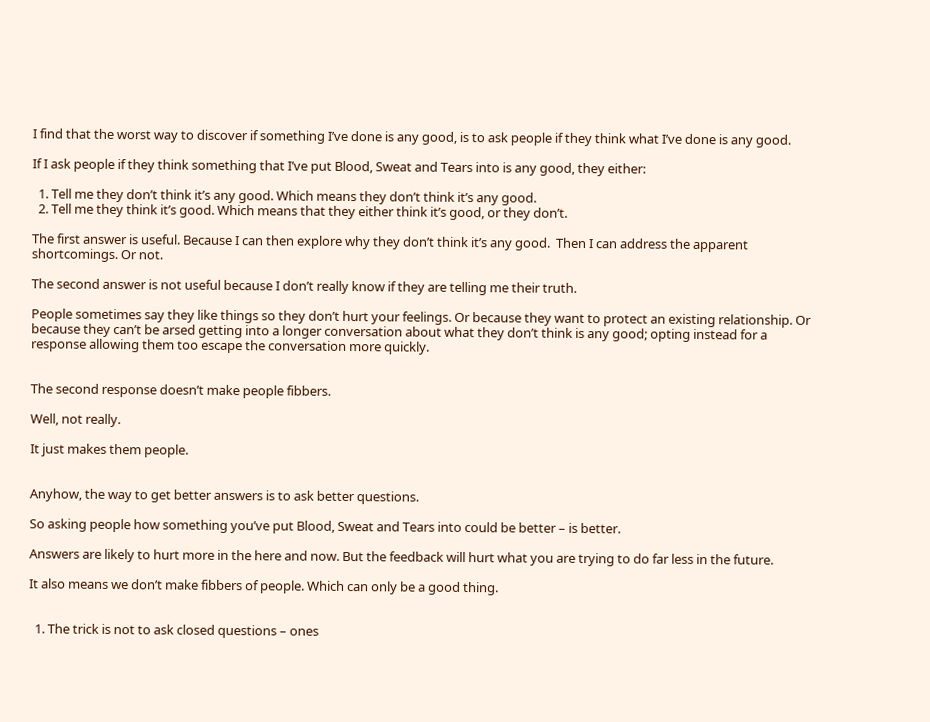I find that the worst way to discover if something I’ve done is any good, is to ask people if they think what I’ve done is any good.

If I ask people if they think something that I’ve put Blood, Sweat and Tears into is any good, they either:

  1. Tell me they don’t think it’s any good. Which means they don’t think it’s any good.
  2. Tell me they think it’s good. Which means that they either think it’s good, or they don’t.

The first answer is useful. Because I can then explore why they don’t think it’s any good.  Then I can address the apparent shortcomings. Or not.

The second answer is not useful because I don’t really know if they are telling me their truth.

People sometimes say they like things so they don’t hurt your feelings. Or because they want to protect an existing relationship. Or because they can’t be arsed getting into a longer conversation about what they don’t think is any good; opting instead for a response allowing them too escape the conversation more quickly.


The second response doesn’t make people fibbers.

Well, not really.

It just makes them people.


Anyhow, the way to get better answers is to ask better questions.

So asking people how something you’ve put Blood, Sweat and Tears into could be better – is better.

Answers are likely to hurt more in the here and now. But the feedback will hurt what you are trying to do far less in the future.

It also means we don’t make fibbers of people. Which can only be a good thing.


  1. The trick is not to ask closed questions – ones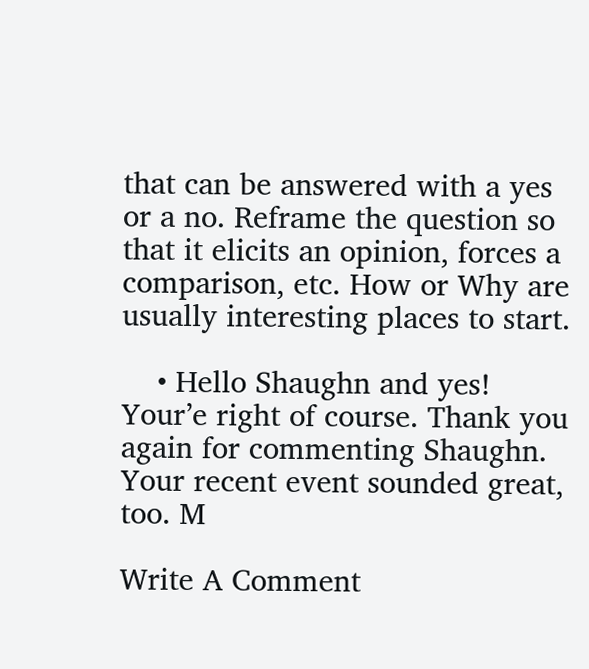that can be answered with a yes or a no. Reframe the question so that it elicits an opinion, forces a comparison, etc. How or Why are usually interesting places to start.

    • Hello Shaughn and yes! Your’e right of course. Thank you again for commenting Shaughn. Your recent event sounded great, too. M

Write A Comment